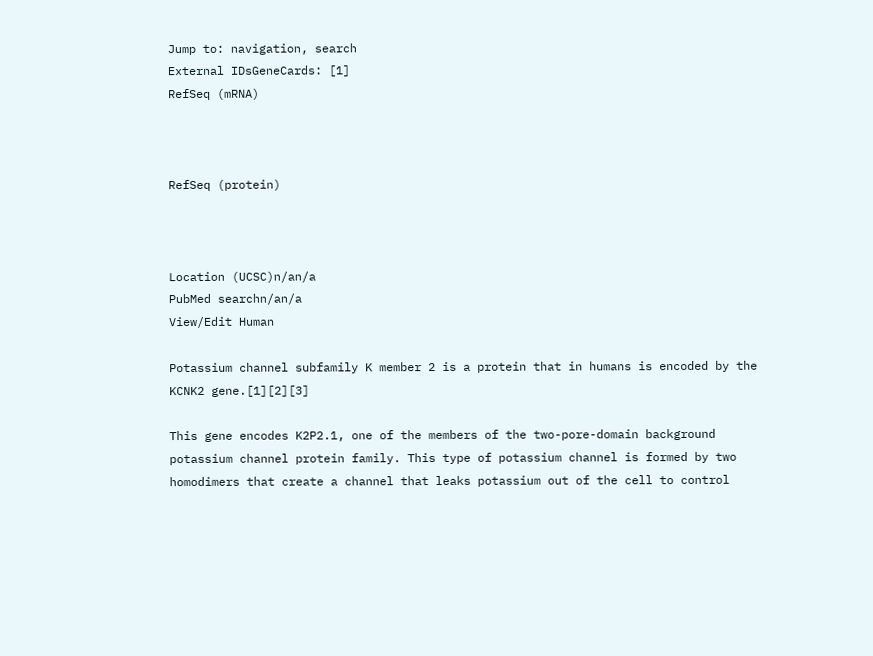Jump to: navigation, search
External IDsGeneCards: [1]
RefSeq (mRNA)



RefSeq (protein)



Location (UCSC)n/an/a
PubMed searchn/an/a
View/Edit Human

Potassium channel subfamily K member 2 is a protein that in humans is encoded by the KCNK2 gene.[1][2][3]

This gene encodes K2P2.1, one of the members of the two-pore-domain background potassium channel protein family. This type of potassium channel is formed by two homodimers that create a channel that leaks potassium out of the cell to control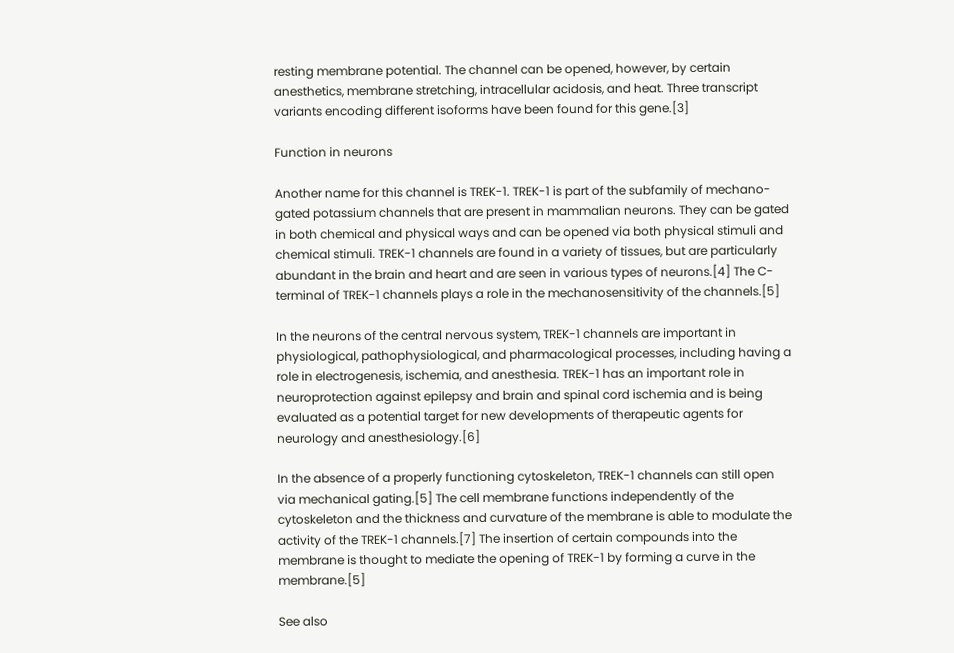resting membrane potential. The channel can be opened, however, by certain anesthetics, membrane stretching, intracellular acidosis, and heat. Three transcript variants encoding different isoforms have been found for this gene.[3]

Function in neurons

Another name for this channel is TREK-1. TREK-1 is part of the subfamily of mechano-gated potassium channels that are present in mammalian neurons. They can be gated in both chemical and physical ways and can be opened via both physical stimuli and chemical stimuli. TREK-1 channels are found in a variety of tissues, but are particularly abundant in the brain and heart and are seen in various types of neurons.[4] The C-terminal of TREK-1 channels plays a role in the mechanosensitivity of the channels.[5]

In the neurons of the central nervous system, TREK-1 channels are important in physiological, pathophysiological, and pharmacological processes, including having a role in electrogenesis, ischemia, and anesthesia. TREK-1 has an important role in neuroprotection against epilepsy and brain and spinal cord ischemia and is being evaluated as a potential target for new developments of therapeutic agents for neurology and anesthesiology.[6]

In the absence of a properly functioning cytoskeleton, TREK-1 channels can still open via mechanical gating.[5] The cell membrane functions independently of the cytoskeleton and the thickness and curvature of the membrane is able to modulate the activity of the TREK-1 channels.[7] The insertion of certain compounds into the membrane is thought to mediate the opening of TREK-1 by forming a curve in the membrane.[5]

See also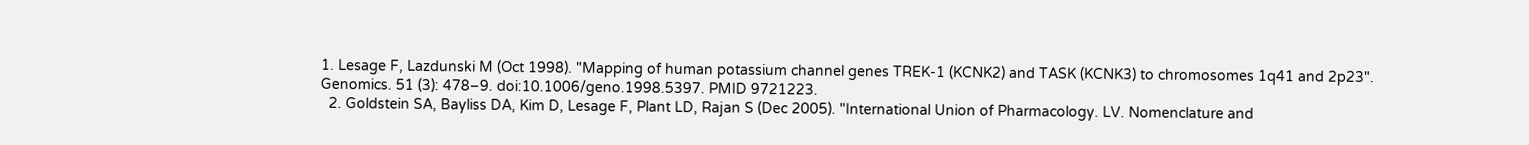1. Lesage F, Lazdunski M (Oct 1998). "Mapping of human potassium channel genes TREK-1 (KCNK2) and TASK (KCNK3) to chromosomes 1q41 and 2p23". Genomics. 51 (3): 478–9. doi:10.1006/geno.1998.5397. PMID 9721223.
  2. Goldstein SA, Bayliss DA, Kim D, Lesage F, Plant LD, Rajan S (Dec 2005). "International Union of Pharmacology. LV. Nomenclature and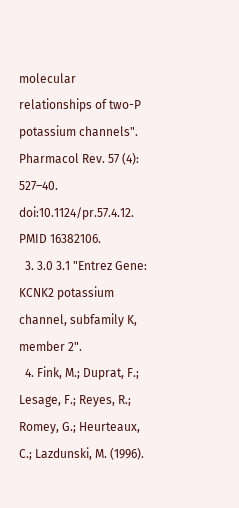molecular relationships of two-P potassium channels". Pharmacol Rev. 57 (4): 527–40. doi:10.1124/pr.57.4.12. PMID 16382106.
  3. 3.0 3.1 "Entrez Gene: KCNK2 potassium channel, subfamily K, member 2".
  4. Fink, M.; Duprat, F.; Lesage, F.; Reyes, R.; Romey, G.; Heurteaux, C.; Lazdunski, M. (1996).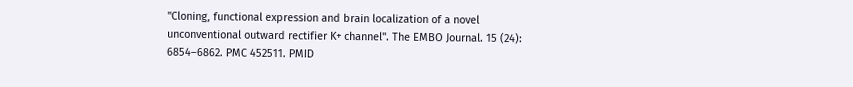"Cloning, functional expression and brain localization of a novel unconventional outward rectifier K+ channel". The EMBO Journal. 15 (24): 6854–6862. PMC 452511. PMID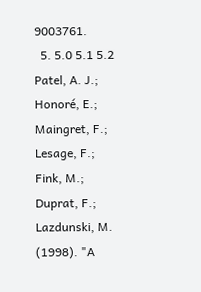9003761.
  5. 5.0 5.1 5.2 Patel, A. J.; Honoré, E.; Maingret, F.; Lesage, F.; Fink, M.; Duprat, F.; Lazdunski, M. (1998). "A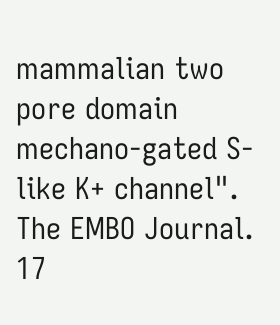mammalian two pore domain mechano-gated S-like K+ channel". The EMBO Journal. 17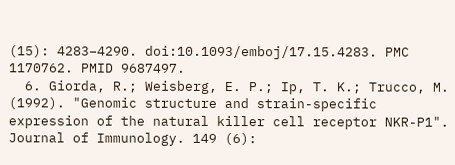(15): 4283–4290. doi:10.1093/emboj/17.15.4283. PMC 1170762. PMID 9687497.
  6. Giorda, R.; Weisberg, E. P.; Ip, T. K.; Trucco, M. (1992). "Genomic structure and strain-specific expression of the natural killer cell receptor NKR-P1". Journal of Immunology. 149 (6):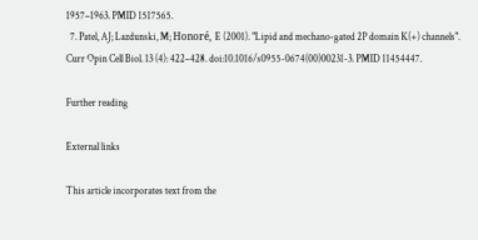1957–1963. PMID 1517565.
  7. Patel, AJ; Lazdunski, M; Honoré, E (2001). "Lipid and mechano-gated 2P domain K(+) channels". Curr Opin Cell Biol. 13 (4): 422–428. doi:10.1016/s0955-0674(00)00231-3. PMID 11454447.

Further reading

External links

This article incorporates text from the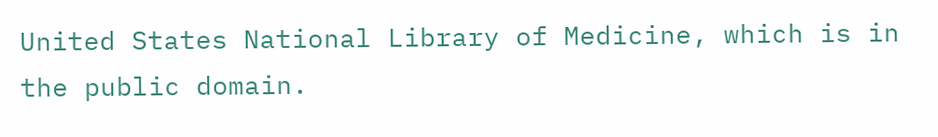United States National Library of Medicine, which is in the public domain.